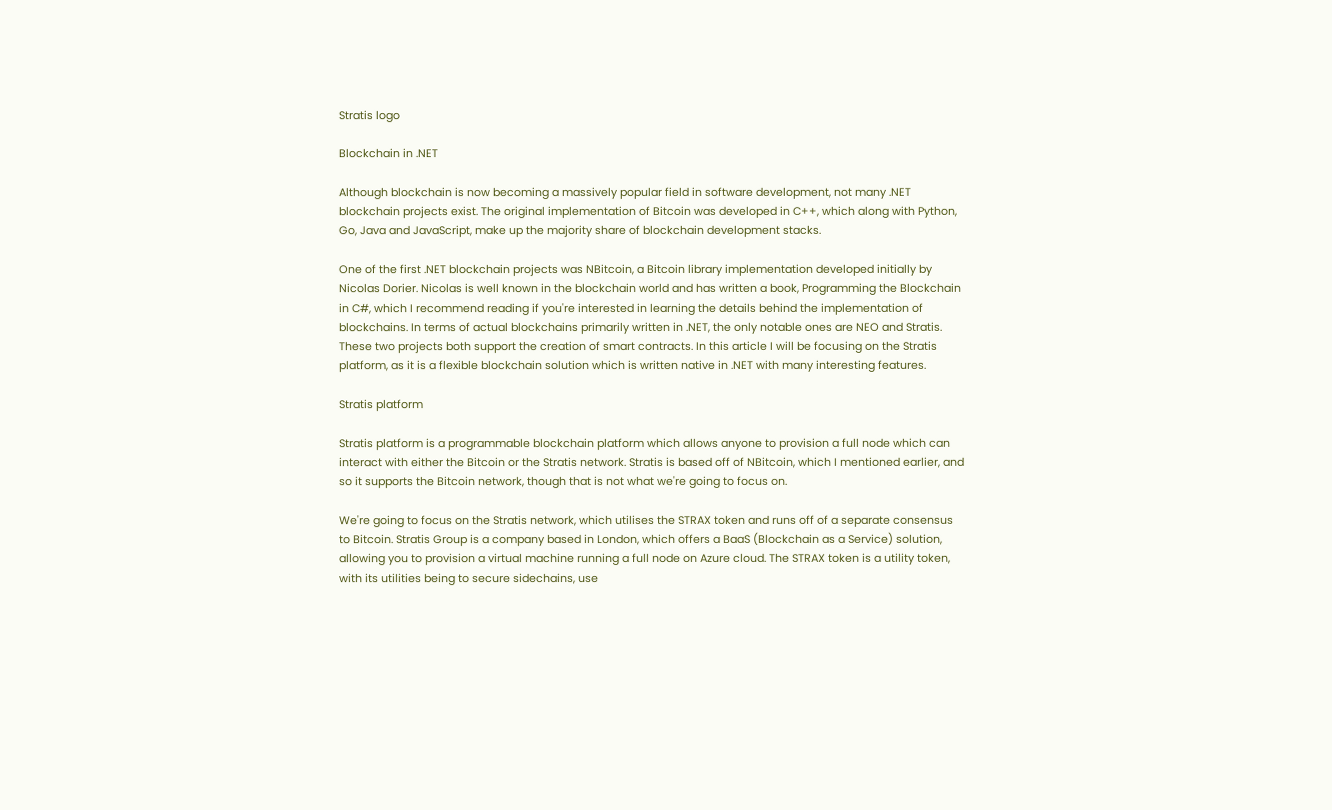Stratis logo

Blockchain in .NET

Although blockchain is now becoming a massively popular field in software development, not many .NET blockchain projects exist. The original implementation of Bitcoin was developed in C++, which along with Python, Go, Java and JavaScript, make up the majority share of blockchain development stacks.

One of the first .NET blockchain projects was NBitcoin, a Bitcoin library implementation developed initially by Nicolas Dorier. Nicolas is well known in the blockchain world and has written a book, Programming the Blockchain in C#, which I recommend reading if you're interested in learning the details behind the implementation of blockchains. In terms of actual blockchains primarily written in .NET, the only notable ones are NEO and Stratis. These two projects both support the creation of smart contracts. In this article I will be focusing on the Stratis platform, as it is a flexible blockchain solution which is written native in .NET with many interesting features.

Stratis platform

Stratis platform is a programmable blockchain platform which allows anyone to provision a full node which can interact with either the Bitcoin or the Stratis network. Stratis is based off of NBitcoin, which I mentioned earlier, and so it supports the Bitcoin network, though that is not what we're going to focus on.

We're going to focus on the Stratis network, which utilises the STRAX token and runs off of a separate consensus to Bitcoin. Stratis Group is a company based in London, which offers a BaaS (Blockchain as a Service) solution, allowing you to provision a virtual machine running a full node on Azure cloud. The STRAX token is a utility token, with its utilities being to secure sidechains, use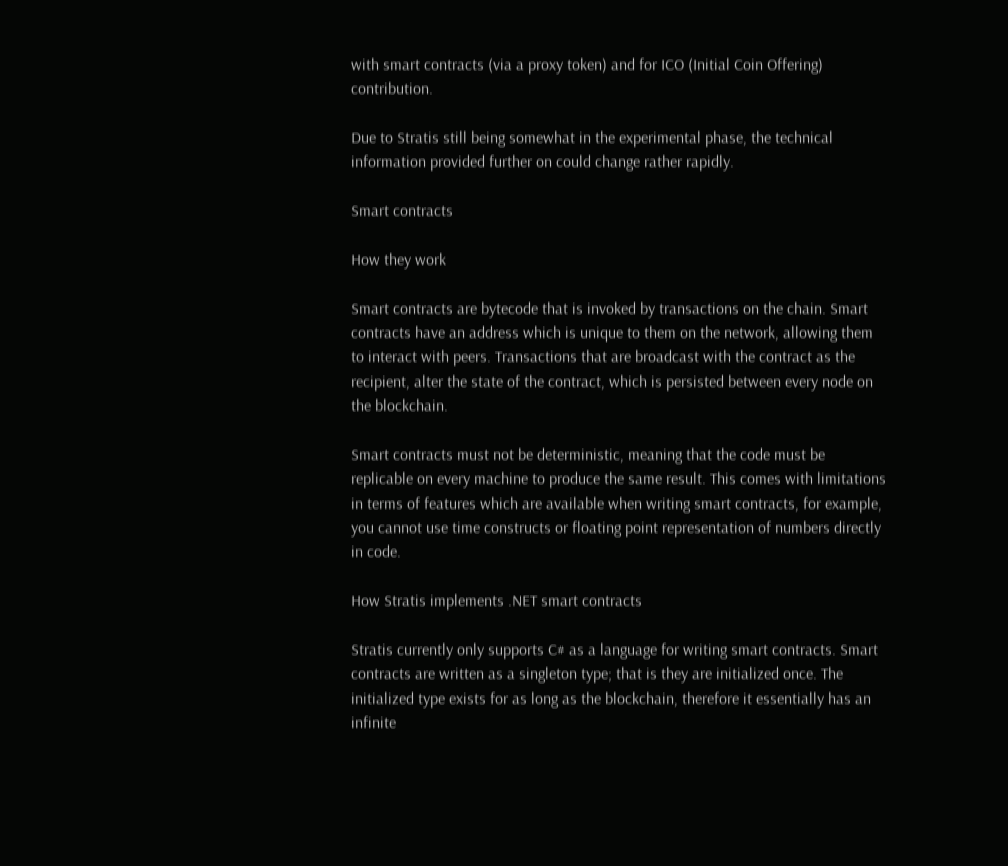with smart contracts (via a proxy token) and for ICO (Initial Coin Offering) contribution.

Due to Stratis still being somewhat in the experimental phase, the technical information provided further on could change rather rapidly.

Smart contracts

How they work

Smart contracts are bytecode that is invoked by transactions on the chain. Smart contracts have an address which is unique to them on the network, allowing them to interact with peers. Transactions that are broadcast with the contract as the recipient, alter the state of the contract, which is persisted between every node on the blockchain.

Smart contracts must not be deterministic, meaning that the code must be replicable on every machine to produce the same result. This comes with limitations in terms of features which are available when writing smart contracts, for example, you cannot use time constructs or floating point representation of numbers directly in code.

How Stratis implements .NET smart contracts

Stratis currently only supports C# as a language for writing smart contracts. Smart contracts are written as a singleton type; that is they are initialized once. The initialized type exists for as long as the blockchain, therefore it essentially has an infinite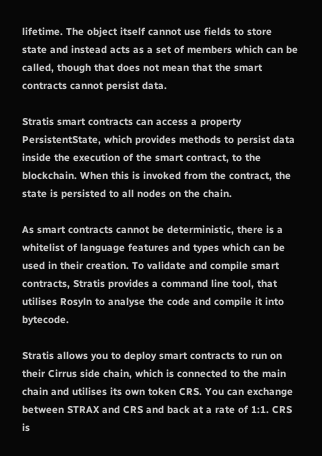lifetime. The object itself cannot use fields to store state and instead acts as a set of members which can be called, though that does not mean that the smart contracts cannot persist data.

Stratis smart contracts can access a property PersistentState, which provides methods to persist data inside the execution of the smart contract, to the blockchain. When this is invoked from the contract, the state is persisted to all nodes on the chain.

As smart contracts cannot be deterministic, there is a whitelist of language features and types which can be used in their creation. To validate and compile smart contracts, Stratis provides a command line tool, that utilises Rosyln to analyse the code and compile it into bytecode.

Stratis allows you to deploy smart contracts to run on their Cirrus side chain, which is connected to the main chain and utilises its own token CRS. You can exchange between STRAX and CRS and back at a rate of 1:1. CRS is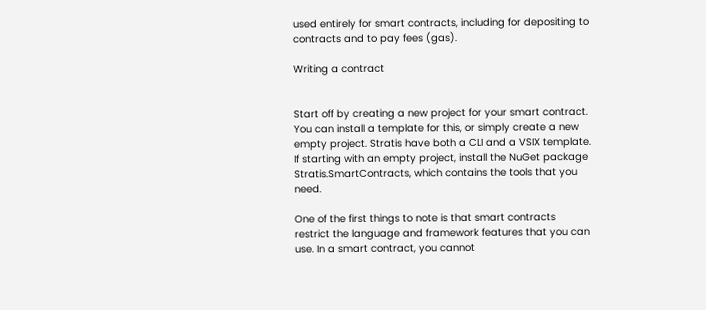used entirely for smart contracts, including for depositing to contracts and to pay fees (gas).

Writing a contract


Start off by creating a new project for your smart contract. You can install a template for this, or simply create a new empty project. Stratis have both a CLI and a VSIX template. If starting with an empty project, install the NuGet package Stratis.SmartContracts, which contains the tools that you need.

One of the first things to note is that smart contracts restrict the language and framework features that you can use. In a smart contract, you cannot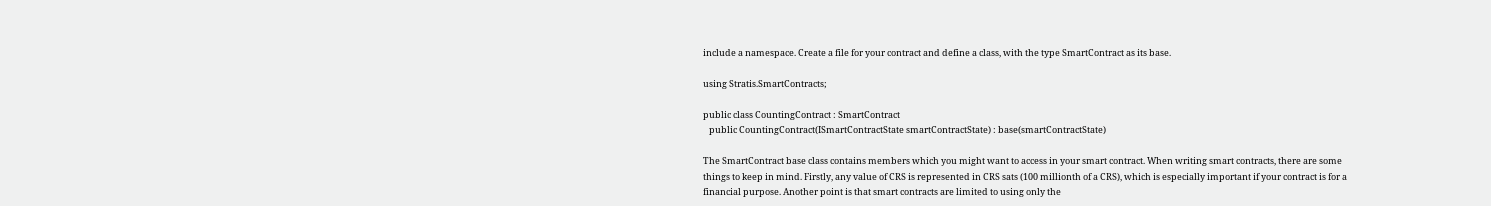include a namespace. Create a file for your contract and define a class, with the type SmartContract as its base.

using Stratis.SmartContracts;

public class CountingContract : SmartContract
   public CountingContract(ISmartContractState smartContractState) : base(smartContractState)

The SmartContract base class contains members which you might want to access in your smart contract. When writing smart contracts, there are some things to keep in mind. Firstly, any value of CRS is represented in CRS sats (100 millionth of a CRS), which is especially important if your contract is for a financial purpose. Another point is that smart contracts are limited to using only the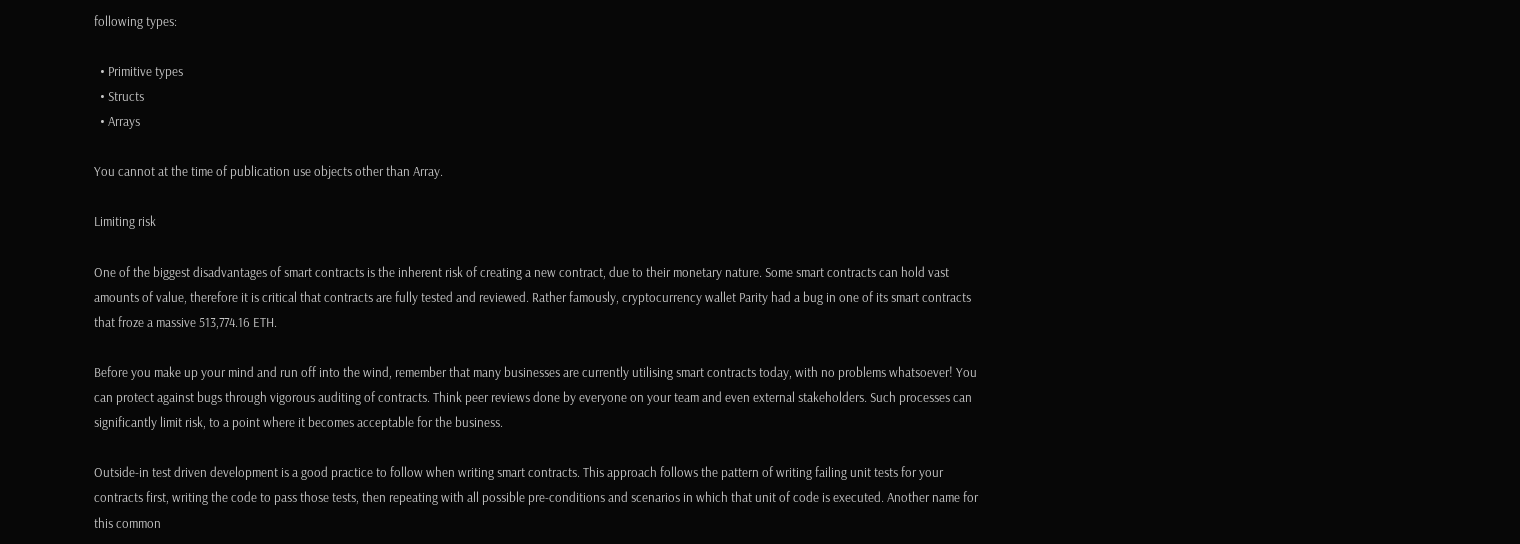following types:

  • Primitive types
  • Structs
  • Arrays

You cannot at the time of publication use objects other than Array.

Limiting risk

One of the biggest disadvantages of smart contracts is the inherent risk of creating a new contract, due to their monetary nature. Some smart contracts can hold vast amounts of value, therefore it is critical that contracts are fully tested and reviewed. Rather famously, cryptocurrency wallet Parity had a bug in one of its smart contracts that froze a massive 513,774.16 ETH.

Before you make up your mind and run off into the wind, remember that many businesses are currently utilising smart contracts today, with no problems whatsoever! You can protect against bugs through vigorous auditing of contracts. Think peer reviews done by everyone on your team and even external stakeholders. Such processes can significantly limit risk, to a point where it becomes acceptable for the business.

Outside-in test driven development is a good practice to follow when writing smart contracts. This approach follows the pattern of writing failing unit tests for your contracts first, writing the code to pass those tests, then repeating with all possible pre-conditions and scenarios in which that unit of code is executed. Another name for this common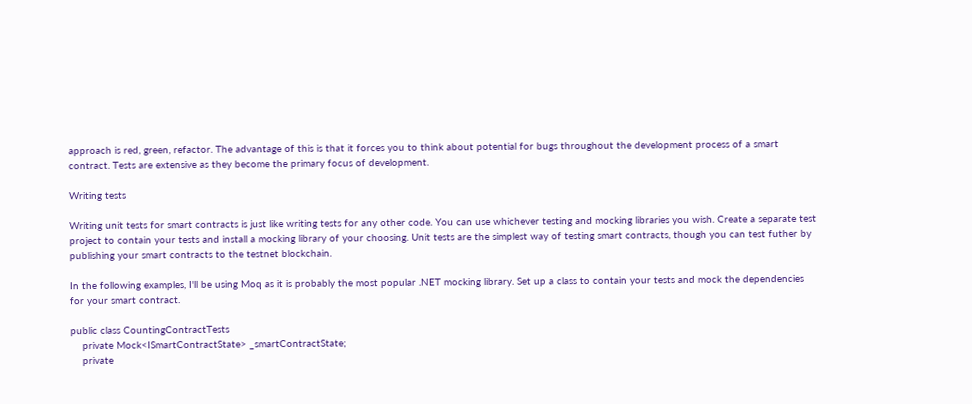approach is red, green, refactor. The advantage of this is that it forces you to think about potential for bugs throughout the development process of a smart contract. Tests are extensive as they become the primary focus of development.

Writing tests

Writing unit tests for smart contracts is just like writing tests for any other code. You can use whichever testing and mocking libraries you wish. Create a separate test project to contain your tests and install a mocking library of your choosing. Unit tests are the simplest way of testing smart contracts, though you can test futher by publishing your smart contracts to the testnet blockchain.

In the following examples, I'll be using Moq as it is probably the most popular .NET mocking library. Set up a class to contain your tests and mock the dependencies for your smart contract.

public class CountingContractTests
    private Mock<ISmartContractState> _smartContractState;
    private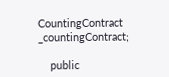CountingContract _countingContract;

    public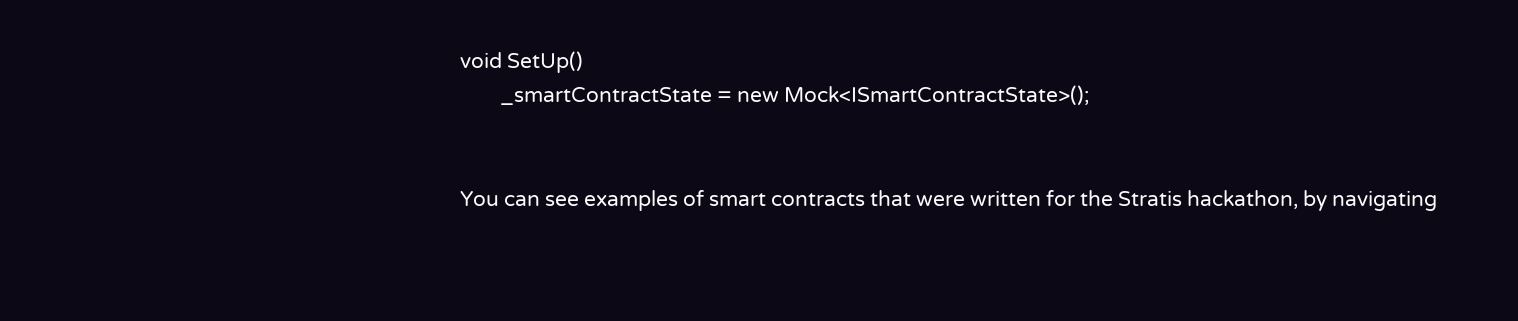void SetUp()
        _smartContractState = new Mock<ISmartContractState>();


You can see examples of smart contracts that were written for the Stratis hackathon, by navigating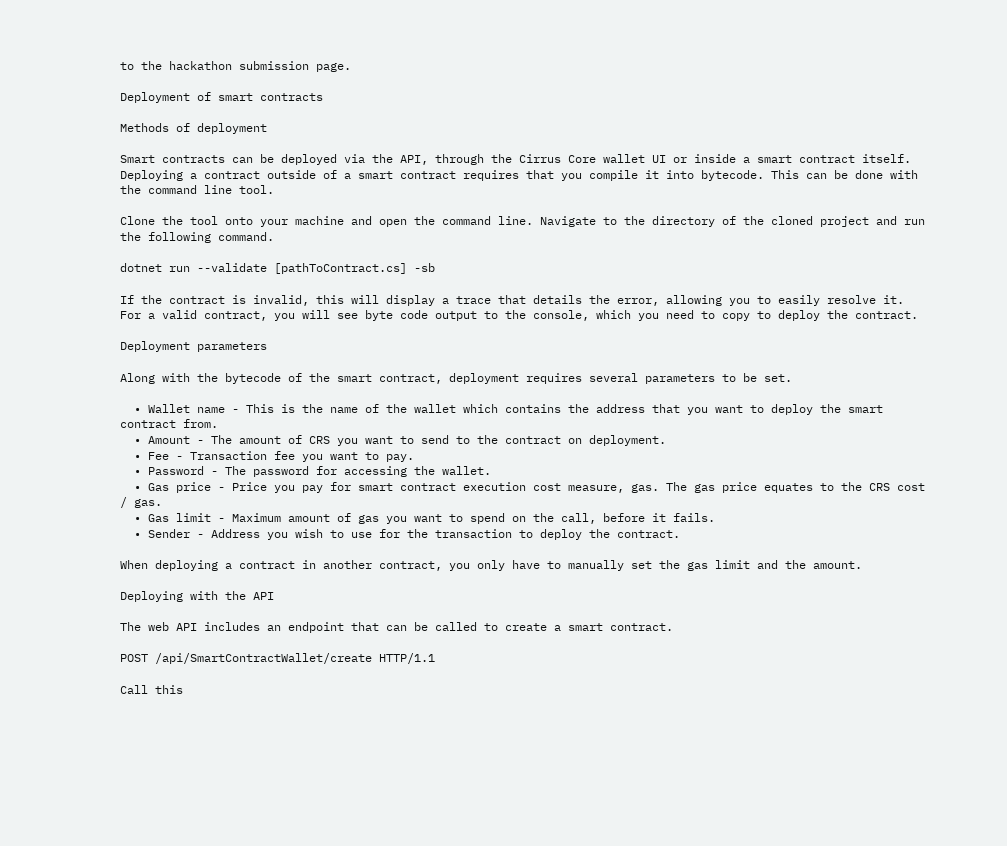to the hackathon submission page.

Deployment of smart contracts

Methods of deployment

Smart contracts can be deployed via the API, through the Cirrus Core wallet UI or inside a smart contract itself. Deploying a contract outside of a smart contract requires that you compile it into bytecode. This can be done with the command line tool.

Clone the tool onto your machine and open the command line. Navigate to the directory of the cloned project and run the following command.

dotnet run --validate [pathToContract.cs] -sb

If the contract is invalid, this will display a trace that details the error, allowing you to easily resolve it. For a valid contract, you will see byte code output to the console, which you need to copy to deploy the contract.

Deployment parameters

Along with the bytecode of the smart contract, deployment requires several parameters to be set.

  • Wallet name - This is the name of the wallet which contains the address that you want to deploy the smart contract from.
  • Amount - The amount of CRS you want to send to the contract on deployment.
  • Fee - Transaction fee you want to pay.
  • Password - The password for accessing the wallet.
  • Gas price - Price you pay for smart contract execution cost measure, gas. The gas price equates to the CRS cost / gas.
  • Gas limit - Maximum amount of gas you want to spend on the call, before it fails.
  • Sender - Address you wish to use for the transaction to deploy the contract.

When deploying a contract in another contract, you only have to manually set the gas limit and the amount.

Deploying with the API

The web API includes an endpoint that can be called to create a smart contract.

POST /api/SmartContractWallet/create HTTP/1.1

Call this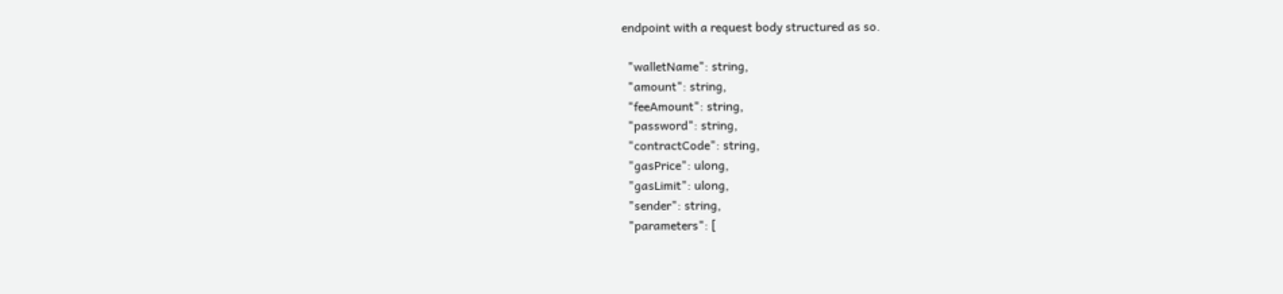endpoint with a request body structured as so.

  "walletName": string,
  "amount": string,
  "feeAmount": string,
  "password": string,
  "contractCode": string,
  "gasPrice": ulong,
  "gasLimit": ulong,
  "sender": string,
  "parameters": [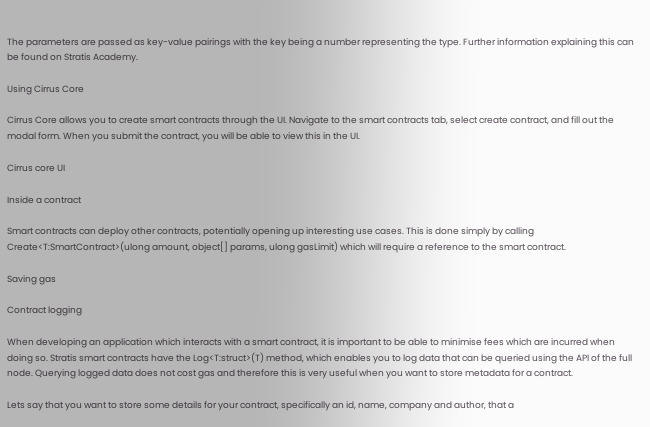The parameters are passed as key-value pairings with the key being a number representing the type. Further information explaining this can be found on Stratis Academy.

Using Cirrus Core

Cirrus Core allows you to create smart contracts through the UI. Navigate to the smart contracts tab, select create contract, and fill out the modal form. When you submit the contract, you will be able to view this in the UI.

Cirrus core UI

Inside a contract

Smart contracts can deploy other contracts, potentially opening up interesting use cases. This is done simply by calling Create<T:SmartContract>(ulong amount, object[] params, ulong gasLimit) which will require a reference to the smart contract.

Saving gas

Contract logging

When developing an application which interacts with a smart contract, it is important to be able to minimise fees which are incurred when doing so. Stratis smart contracts have the Log<T:struct>(T) method, which enables you to log data that can be queried using the API of the full node. Querying logged data does not cost gas and therefore this is very useful when you want to store metadata for a contract.

Lets say that you want to store some details for your contract, specifically an id, name, company and author, that a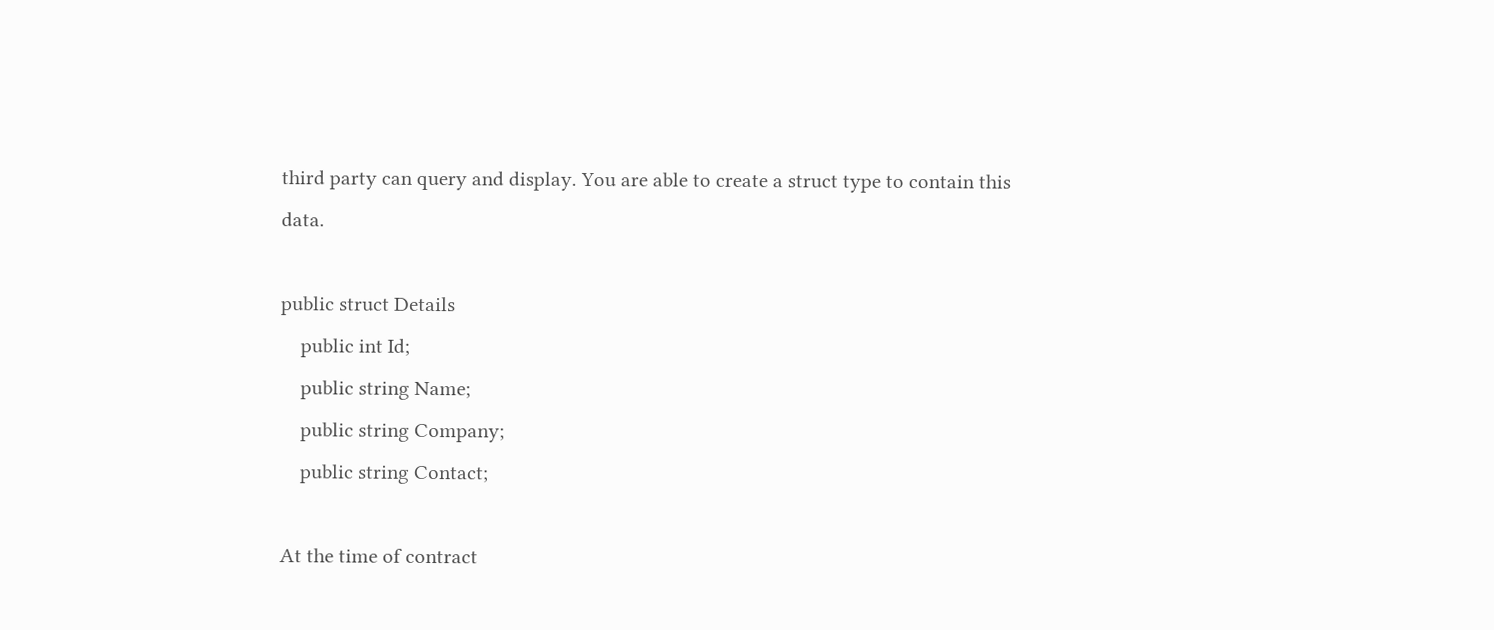third party can query and display. You are able to create a struct type to contain this data.

public struct Details
    public int Id;
    public string Name;
    public string Company;
    public string Contact;

At the time of contract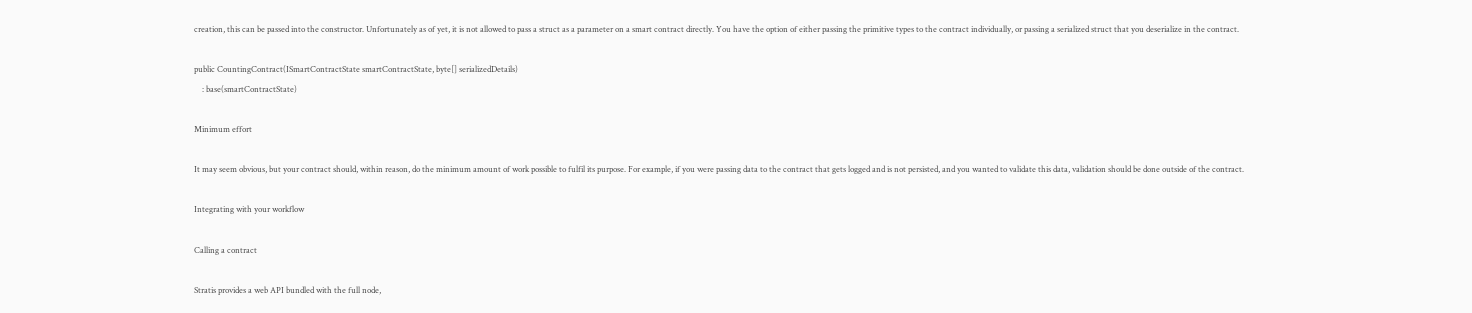creation, this can be passed into the constructor. Unfortunately as of yet, it is not allowed to pass a struct as a parameter on a smart contract directly. You have the option of either passing the primitive types to the contract individually, or passing a serialized struct that you deserialize in the contract.

public CountingContract(ISmartContractState smartContractState, byte[] serializedDetails)
    : base(smartContractState)

Minimum effort

It may seem obvious, but your contract should, within reason, do the minimum amount of work possible to fulfil its purpose. For example, if you were passing data to the contract that gets logged and is not persisted, and you wanted to validate this data, validation should be done outside of the contract.

Integrating with your workflow

Calling a contract

Stratis provides a web API bundled with the full node,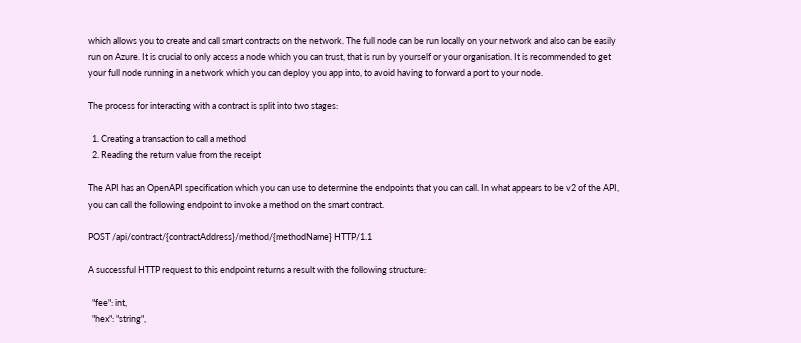which allows you to create and call smart contracts on the network. The full node can be run locally on your network and also can be easily run on Azure. It is crucial to only access a node which you can trust, that is run by yourself or your organisation. It is recommended to get your full node running in a network which you can deploy you app into, to avoid having to forward a port to your node.

The process for interacting with a contract is split into two stages:

  1. Creating a transaction to call a method
  2. Reading the return value from the receipt

The API has an OpenAPI specification which you can use to determine the endpoints that you can call. In what appears to be v2 of the API, you can call the following endpoint to invoke a method on the smart contract.

POST /api/contract/{contractAddress}/method/{methodName} HTTP/1.1

A successful HTTP request to this endpoint returns a result with the following structure:

  "fee": int,
  "hex": "string",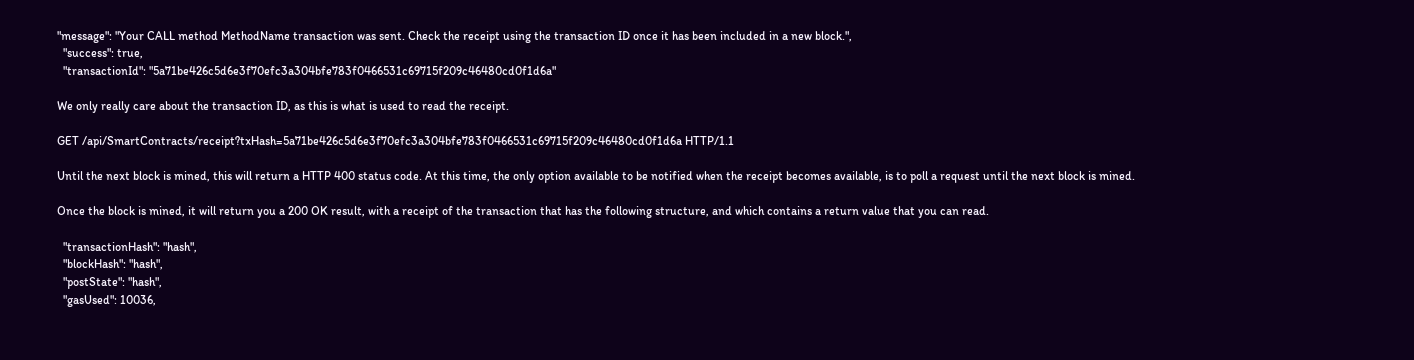"message": "Your CALL method MethodName transaction was sent. Check the receipt using the transaction ID once it has been included in a new block.",
  "success": true,
  "transactionId": "5a71be426c5d6e3f70efc3a304bfe783f0466531c69715f209c46480cd0f1d6a"

We only really care about the transaction ID, as this is what is used to read the receipt.

GET /api/SmartContracts/receipt?txHash=5a71be426c5d6e3f70efc3a304bfe783f0466531c69715f209c46480cd0f1d6a HTTP/1.1

Until the next block is mined, this will return a HTTP 400 status code. At this time, the only option available to be notified when the receipt becomes available, is to poll a request until the next block is mined.

Once the block is mined, it will return you a 200 OK result, with a receipt of the transaction that has the following structure, and which contains a return value that you can read.

  "transactionHash": "hash",
  "blockHash": "hash",
  "postState": "hash",
  "gasUsed": 10036,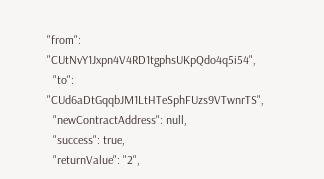"from": "CUtNvY1Jxpn4V4RD1tgphsUKpQdo4q5i54",
  "to": "CUd6aDtGqqbJM1LtHTeSphFUzs9VTwnrTS",
  "newContractAddress": null,
  "success": true,
  "returnValue": "2",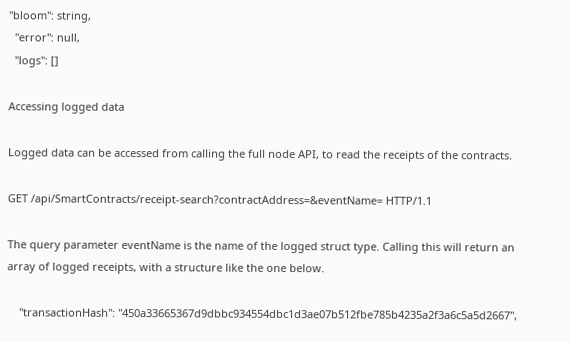"bloom": string,
  "error": null,
  "logs": []

Accessing logged data

Logged data can be accessed from calling the full node API, to read the receipts of the contracts.

GET /api/SmartContracts/receipt-search?contractAddress=&eventName= HTTP/1.1

The query parameter eventName is the name of the logged struct type. Calling this will return an array of logged receipts, with a structure like the one below.

    "transactionHash": "450a33665367d9dbbc934554dbc1d3ae07b512fbe785b4235a2f3a6c5a5d2667",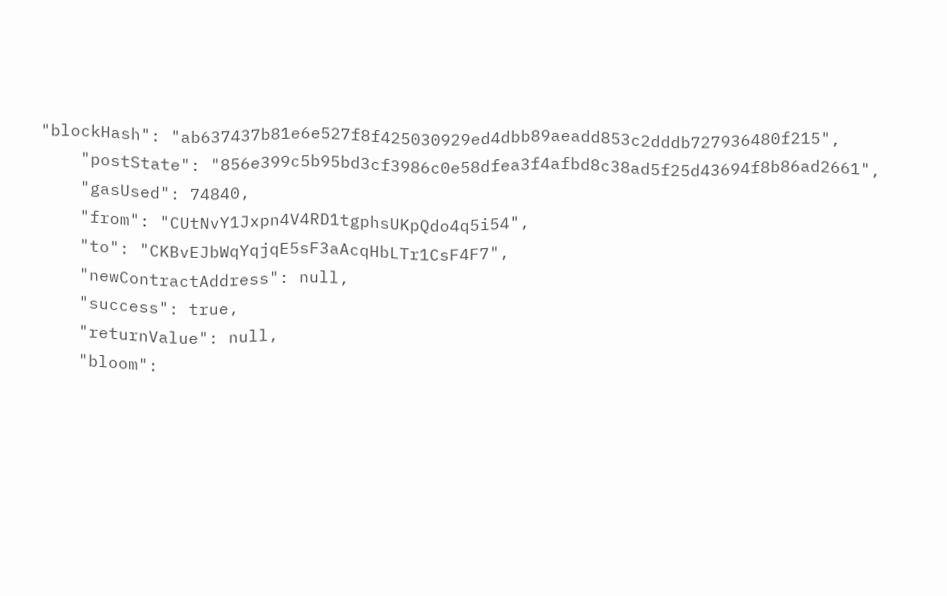"blockHash": "ab637437b81e6e527f8f425030929ed4dbb89aeadd853c2dddb727936480f215",
    "postState": "856e399c5b95bd3cf3986c0e58dfea3f4afbd8c38ad5f25d43694f8b86ad2661",
    "gasUsed": 74840,
    "from": "CUtNvY1Jxpn4V4RD1tgphsUKpQdo4q5i54",
    "to": "CKBvEJbWqYqjqE5sF3aAcqHbLTr1CsF4F7",
    "newContractAddress": null,
    "success": true,
    "returnValue": null,
    "bloom":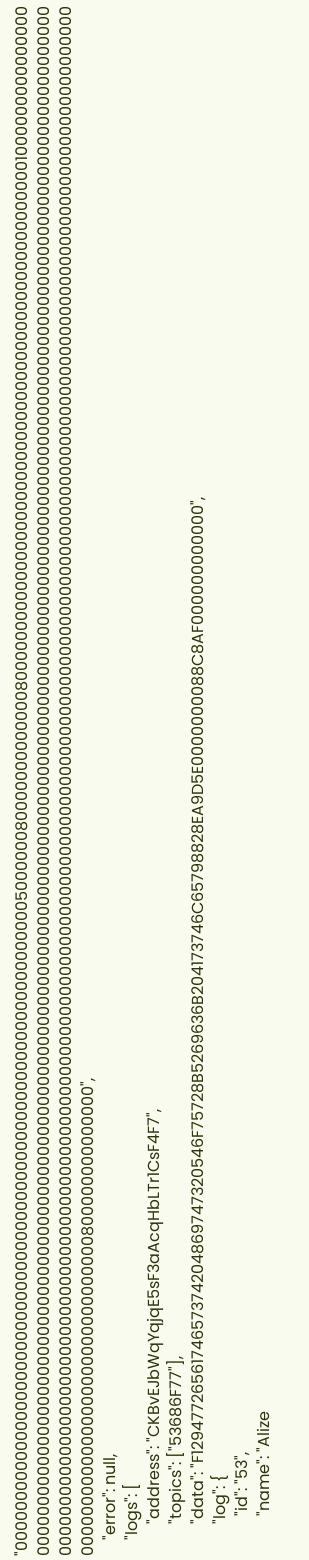"00000000000000000000000000000000000000000000000000000000000000000500000080000000000000800000000000000000000000000000000000000000000000000001000000000000000000000000000000000000000000000000000000000000000000000000000000000000000000000000000000000000000000000000000000000000000000000000000000000000000000000000000000000000000000000000000000000000000000000000000000000000000000000000000000000000000000000000000000000000000000000000000000000000000000000000000000000000000000000000000000000000000000000800000000000000",
    "error": null,
    "logs": [
        "address": "CKBvEJbWqYqjqE5sF3aAcqHbLTr1CsF4F7",
        "topics": ["53686F77"],
        "data": "F1294772656174657374204869747320546F75728B5269636B204173746C65798828EA9D5E0000000088C8AF000000000000",
        "log": {
          "id": "53",
          "name": "Alize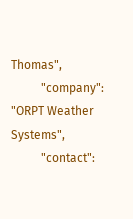Thomas",
          "company": "ORPT Weather Systems",
          "contact":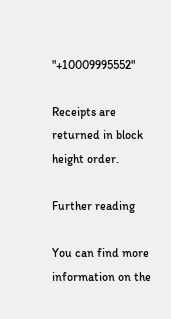"+10009995552"

Receipts are returned in block height order.

Further reading

You can find more information on the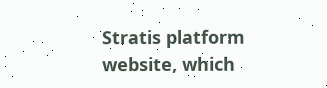Stratis platform website, which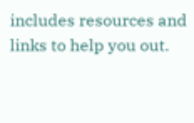includes resources and links to help you out.